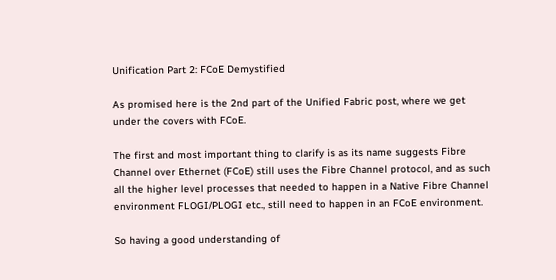Unification Part 2: FCoE Demystified

As promised here is the 2nd part of the Unified Fabric post, where we get under the covers with FCoE.

The first and most important thing to clarify is as its name suggests Fibre Channel over Ethernet (FCoE) still uses the Fibre Channel protocol, and as such all the higher level processes that needed to happen in a Native Fibre Channel environment FLOGI/PLOGI etc., still need to happen in an FCoE environment.

So having a good understanding of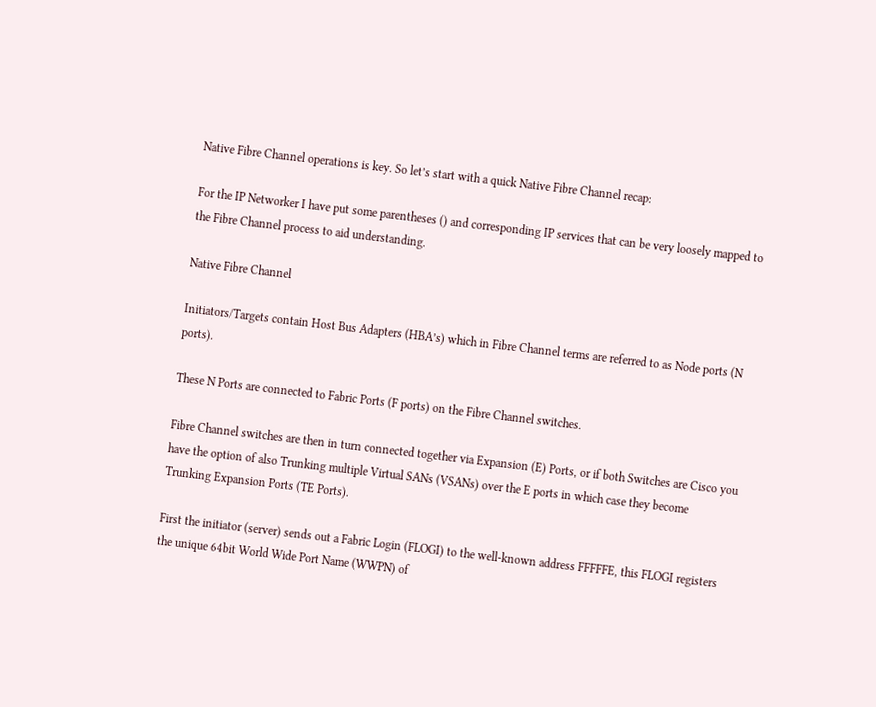Native Fibre Channel operations is key. So let’s start with a quick Native Fibre Channel recap:

For the IP Networker I have put some parentheses () and corresponding IP services that can be very loosely mapped to the Fibre Channel process to aid understanding.

Native Fibre Channel

Initiators/Targets contain Host Bus Adapters (HBA’s) which in Fibre Channel terms are referred to as Node ports (N ports).

These N Ports are connected to Fabric Ports (F ports) on the Fibre Channel switches.

Fibre Channel switches are then in turn connected together via Expansion (E) Ports, or if both Switches are Cisco you have the option of also Trunking multiple Virtual SANs (VSANs) over the E ports in which case they become Trunking Expansion Ports (TE Ports).

First the initiator (server) sends out a Fabric Login (FLOGI) to the well-known address FFFFFE, this FLOGI registers the unique 64bit World Wide Port Name (WWPN) of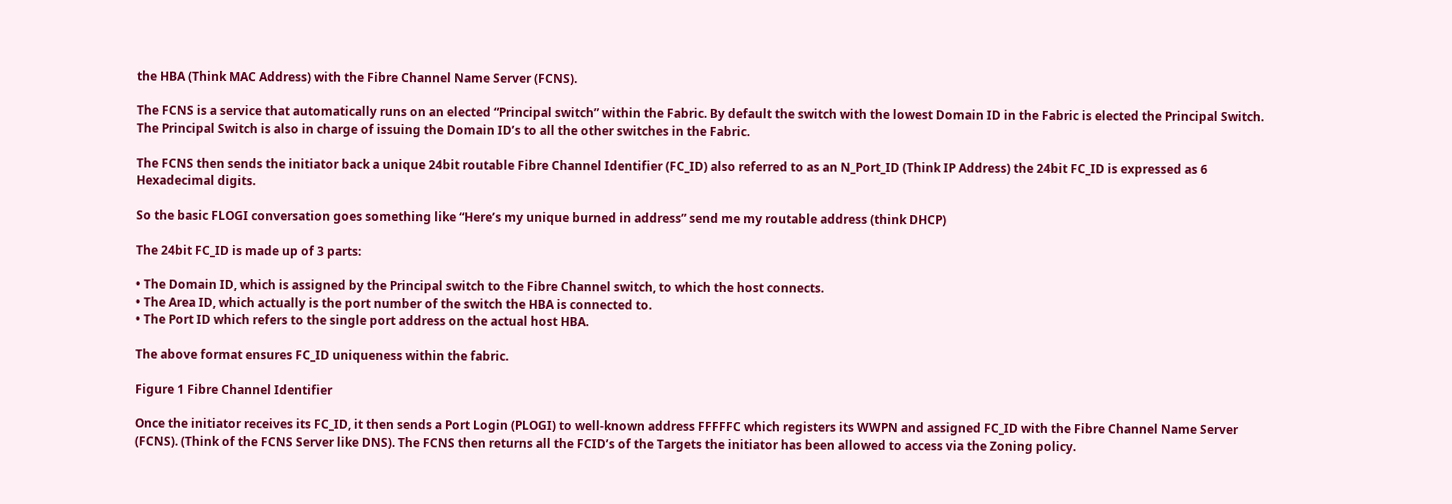the HBA (Think MAC Address) with the Fibre Channel Name Server (FCNS).

The FCNS is a service that automatically runs on an elected “Principal switch” within the Fabric. By default the switch with the lowest Domain ID in the Fabric is elected the Principal Switch.
The Principal Switch is also in charge of issuing the Domain ID’s to all the other switches in the Fabric.

The FCNS then sends the initiator back a unique 24bit routable Fibre Channel Identifier (FC_ID) also referred to as an N_Port_ID (Think IP Address) the 24bit FC_ID is expressed as 6 Hexadecimal digits.

So the basic FLOGI conversation goes something like “Here’s my unique burned in address” send me my routable address (think DHCP)

The 24bit FC_ID is made up of 3 parts:

• The Domain ID, which is assigned by the Principal switch to the Fibre Channel switch, to which the host connects.
• The Area ID, which actually is the port number of the switch the HBA is connected to.
• The Port ID which refers to the single port address on the actual host HBA.

The above format ensures FC_ID uniqueness within the fabric.

Figure 1 Fibre Channel Identifier

Once the initiator receives its FC_ID, it then sends a Port Login (PLOGI) to well-known address FFFFFC which registers its WWPN and assigned FC_ID with the Fibre Channel Name Server (FCNS). (Think of the FCNS Server like DNS). The FCNS then returns all the FCID’s of the Targets the initiator has been allowed to access via the Zoning policy.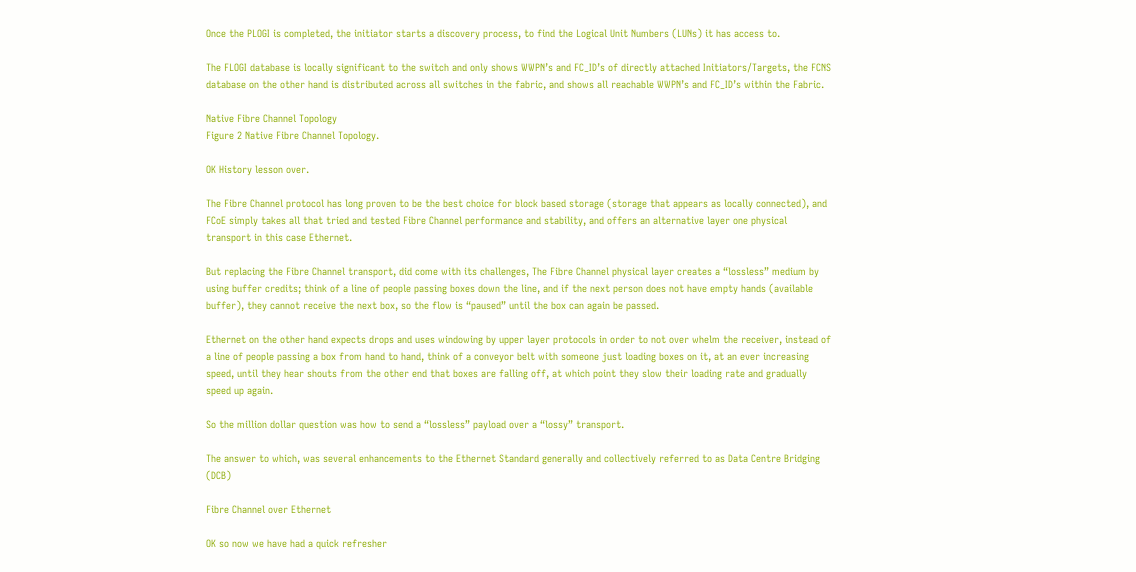Once the PLOGI is completed, the initiator starts a discovery process, to find the Logical Unit Numbers (LUNs) it has access to.

The FLOGI database is locally significant to the switch and only shows WWPN’s and FC_ID’s of directly attached Initiators/Targets, the FCNS database on the other hand is distributed across all switches in the fabric, and shows all reachable WWPN’s and FC_ID’s within the Fabric.

Native Fibre Channel Topology
Figure 2 Native Fibre Channel Topology.

OK History lesson over.

The Fibre Channel protocol has long proven to be the best choice for block based storage (storage that appears as locally connected), and FCoE simply takes all that tried and tested Fibre Channel performance and stability, and offers an alternative layer one physical transport in this case Ethernet.

But replacing the Fibre Channel transport, did come with its challenges, The Fibre Channel physical layer creates a “lossless” medium by using buffer credits; think of a line of people passing boxes down the line, and if the next person does not have empty hands (available buffer), they cannot receive the next box, so the flow is “paused” until the box can again be passed.

Ethernet on the other hand expects drops and uses windowing by upper layer protocols in order to not over whelm the receiver, instead of a line of people passing a box from hand to hand, think of a conveyor belt with someone just loading boxes on it, at an ever increasing speed, until they hear shouts from the other end that boxes are falling off, at which point they slow their loading rate and gradually speed up again.

So the million dollar question was how to send a “lossless” payload over a “lossy” transport.

The answer to which, was several enhancements to the Ethernet Standard generally and collectively referred to as Data Centre Bridging (DCB)

Fibre Channel over Ethernet

OK so now we have had a quick refresher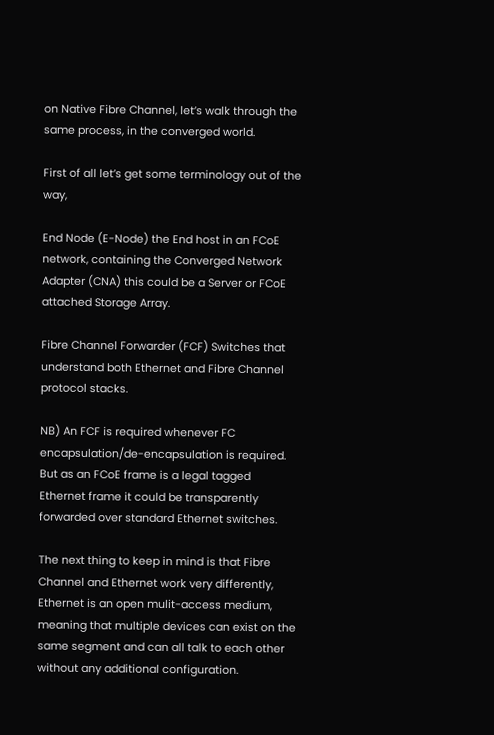on Native Fibre Channel, let’s walk through the same process, in the converged world.

First of all let’s get some terminology out of the way,

End Node (E-Node) the End host in an FCoE network, containing the Converged Network Adapter (CNA) this could be a Server or FCoE attached Storage Array.

Fibre Channel Forwarder (FCF) Switches that understand both Ethernet and Fibre Channel protocol stacks.

NB) An FCF is required whenever FC encapsulation/de-encapsulation is required. But as an FCoE frame is a legal tagged Ethernet frame it could be transparently forwarded over standard Ethernet switches.

The next thing to keep in mind is that Fibre Channel and Ethernet work very differently, Ethernet is an open mulit-access medium, meaning that multiple devices can exist on the same segment and can all talk to each other without any additional configuration.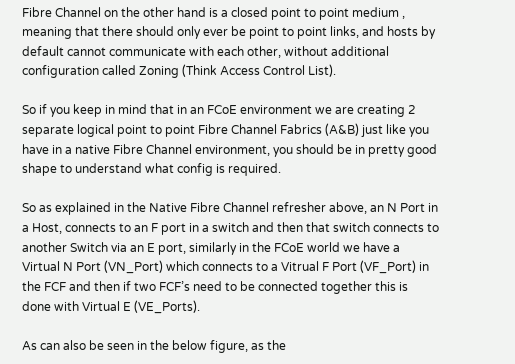Fibre Channel on the other hand is a closed point to point medium , meaning that there should only ever be point to point links, and hosts by default cannot communicate with each other, without additional configuration called Zoning (Think Access Control List).

So if you keep in mind that in an FCoE environment we are creating 2 separate logical point to point Fibre Channel Fabrics (A&B) just like you have in a native Fibre Channel environment, you should be in pretty good shape to understand what config is required.

So as explained in the Native Fibre Channel refresher above, an N Port in a Host, connects to an F port in a switch and then that switch connects to another Switch via an E port, similarly in the FCoE world we have a Virtual N Port (VN_Port) which connects to a Vitrual F Port (VF_Port) in the FCF and then if two FCF’s need to be connected together this is done with Virtual E (VE_Ports).

As can also be seen in the below figure, as the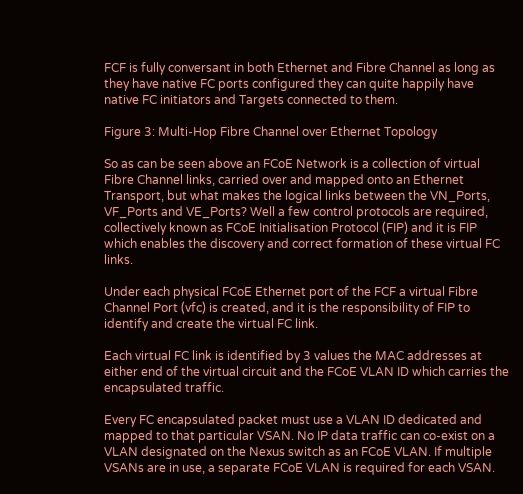FCF is fully conversant in both Ethernet and Fibre Channel as long as they have native FC ports configured they can quite happily have native FC initiators and Targets connected to them.

Figure 3: Multi-Hop Fibre Channel over Ethernet Topology

So as can be seen above an FCoE Network is a collection of virtual Fibre Channel links, carried over and mapped onto an Ethernet Transport, but what makes the logical links between the VN_Ports, VF_Ports and VE_Ports? Well a few control protocols are required, collectively known as FCoE Initialisation Protocol (FIP) and it is FIP which enables the discovery and correct formation of these virtual FC links.

Under each physical FCoE Ethernet port of the FCF a virtual Fibre Channel Port (vfc) is created, and it is the responsibility of FIP to identify and create the virtual FC link.

Each virtual FC link is identified by 3 values the MAC addresses at either end of the virtual circuit and the FCoE VLAN ID which carries the encapsulated traffic.

Every FC encapsulated packet must use a VLAN ID dedicated and mapped to that particular VSAN. No IP data traffic can co-exist on a VLAN designated on the Nexus switch as an FCoE VLAN. If multiple VSANs are in use, a separate FCoE VLAN is required for each VSAN.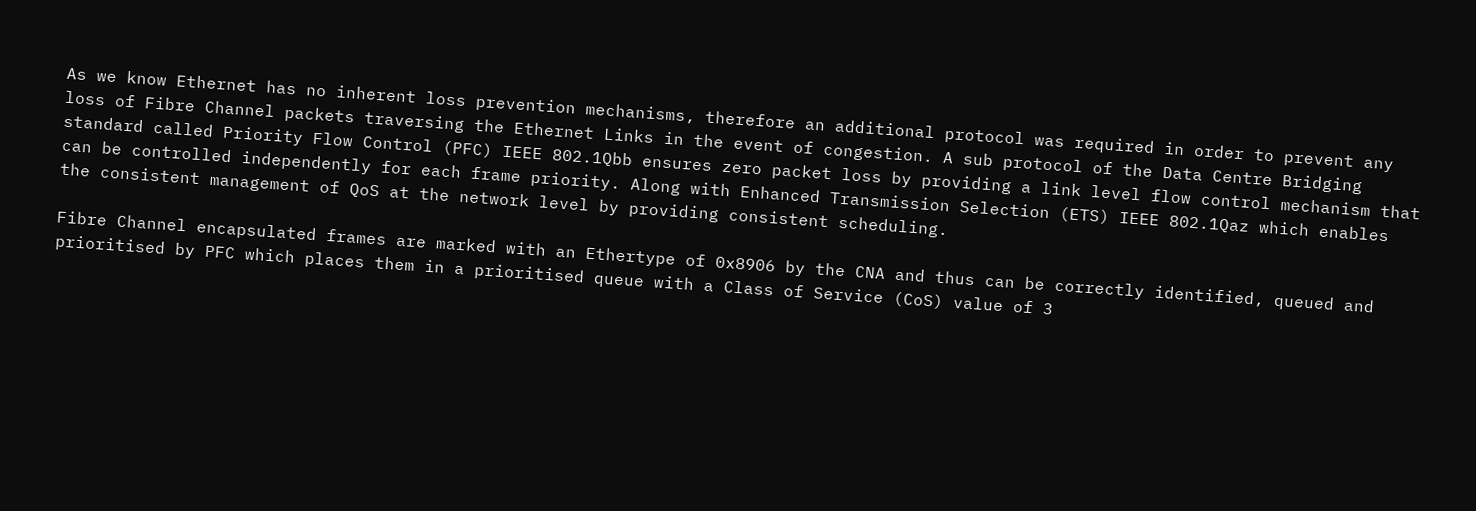As we know Ethernet has no inherent loss prevention mechanisms, therefore an additional protocol was required in order to prevent any loss of Fibre Channel packets traversing the Ethernet Links in the event of congestion. A sub protocol of the Data Centre Bridging standard called Priority Flow Control (PFC) IEEE 802.1Qbb ensures zero packet loss by providing a link level flow control mechanism that can be controlled independently for each frame priority. Along with Enhanced Transmission Selection (ETS) IEEE 802.1Qaz which enables the consistent management of QoS at the network level by providing consistent scheduling.

Fibre Channel encapsulated frames are marked with an Ethertype of 0x8906 by the CNA and thus can be correctly identified, queued and prioritised by PFC which places them in a prioritised queue with a Class of Service (CoS) value of 3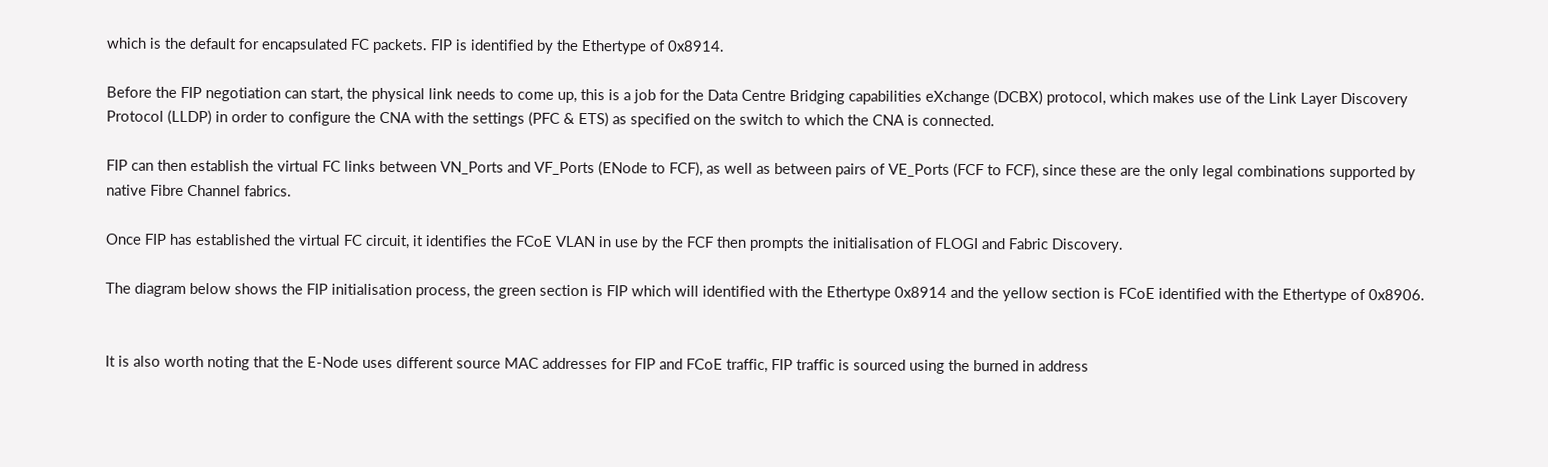which is the default for encapsulated FC packets. FIP is identified by the Ethertype of 0x8914.

Before the FIP negotiation can start, the physical link needs to come up, this is a job for the Data Centre Bridging capabilities eXchange (DCBX) protocol, which makes use of the Link Layer Discovery Protocol (LLDP) in order to configure the CNA with the settings (PFC & ETS) as specified on the switch to which the CNA is connected.

FIP can then establish the virtual FC links between VN_Ports and VF_Ports (ENode to FCF), as well as between pairs of VE_Ports (FCF to FCF), since these are the only legal combinations supported by native Fibre Channel fabrics.

Once FIP has established the virtual FC circuit, it identifies the FCoE VLAN in use by the FCF then prompts the initialisation of FLOGI and Fabric Discovery.

The diagram below shows the FIP initialisation process, the green section is FIP which will identified with the Ethertype 0x8914 and the yellow section is FCoE identified with the Ethertype of 0x8906.


It is also worth noting that the E-Node uses different source MAC addresses for FIP and FCoE traffic, FIP traffic is sourced using the burned in address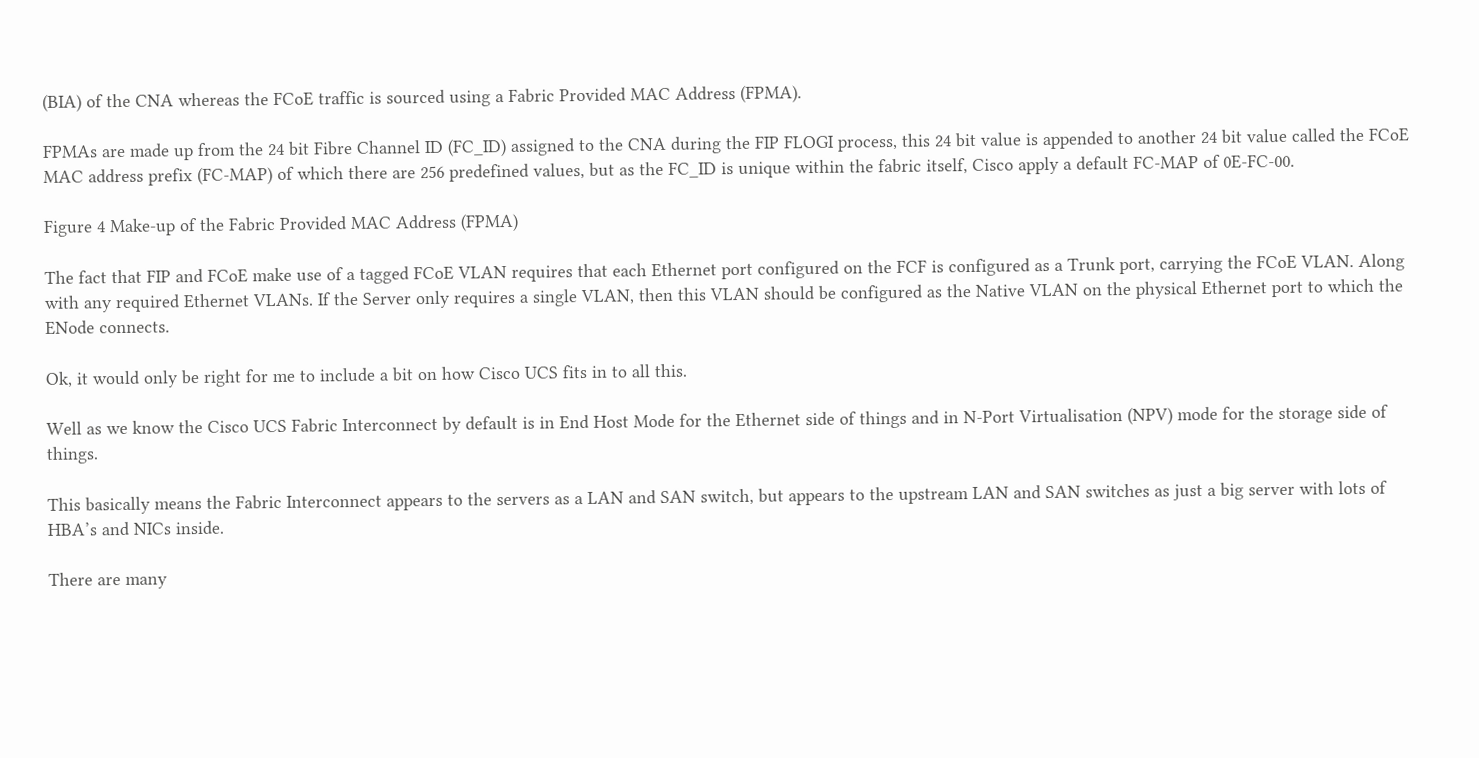(BIA) of the CNA whereas the FCoE traffic is sourced using a Fabric Provided MAC Address (FPMA).

FPMAs are made up from the 24 bit Fibre Channel ID (FC_ID) assigned to the CNA during the FIP FLOGI process, this 24 bit value is appended to another 24 bit value called the FCoE MAC address prefix (FC-MAP) of which there are 256 predefined values, but as the FC_ID is unique within the fabric itself, Cisco apply a default FC-MAP of 0E-FC-00.

Figure 4 Make-up of the Fabric Provided MAC Address (FPMA)

The fact that FIP and FCoE make use of a tagged FCoE VLAN requires that each Ethernet port configured on the FCF is configured as a Trunk port, carrying the FCoE VLAN. Along with any required Ethernet VLANs. If the Server only requires a single VLAN, then this VLAN should be configured as the Native VLAN on the physical Ethernet port to which the ENode connects.

Ok, it would only be right for me to include a bit on how Cisco UCS fits in to all this.

Well as we know the Cisco UCS Fabric Interconnect by default is in End Host Mode for the Ethernet side of things and in N-Port Virtualisation (NPV) mode for the storage side of things.

This basically means the Fabric Interconnect appears to the servers as a LAN and SAN switch, but appears to the upstream LAN and SAN switches as just a big server with lots of HBA’s and NICs inside.

There are many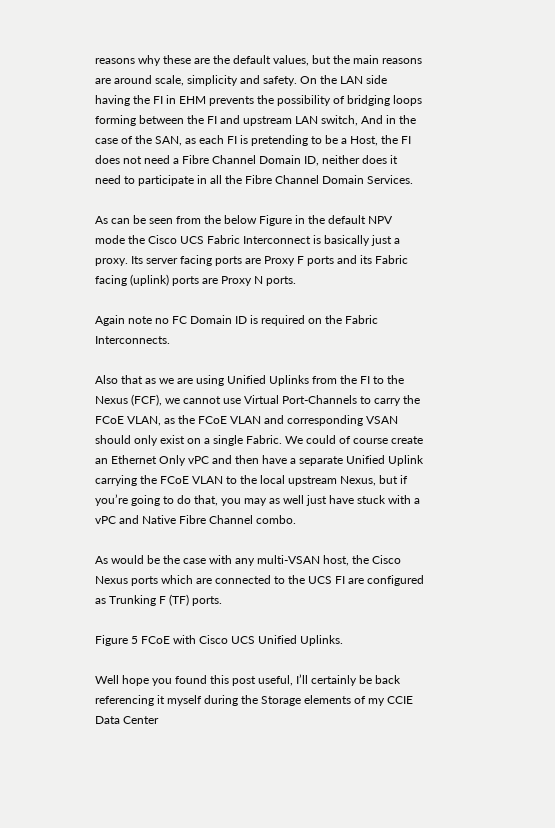reasons why these are the default values, but the main reasons are around scale, simplicity and safety. On the LAN side having the FI in EHM prevents the possibility of bridging loops forming between the FI and upstream LAN switch, And in the case of the SAN, as each FI is pretending to be a Host, the FI does not need a Fibre Channel Domain ID, neither does it need to participate in all the Fibre Channel Domain Services.

As can be seen from the below Figure in the default NPV mode the Cisco UCS Fabric Interconnect is basically just a proxy. Its server facing ports are Proxy F ports and its Fabric facing (uplink) ports are Proxy N ports.

Again note no FC Domain ID is required on the Fabric Interconnects.

Also that as we are using Unified Uplinks from the FI to the Nexus (FCF), we cannot use Virtual Port-Channels to carry the FCoE VLAN, as the FCoE VLAN and corresponding VSAN should only exist on a single Fabric. We could of course create an Ethernet Only vPC and then have a separate Unified Uplink carrying the FCoE VLAN to the local upstream Nexus, but if you’re going to do that, you may as well just have stuck with a vPC and Native Fibre Channel combo.

As would be the case with any multi-VSAN host, the Cisco Nexus ports which are connected to the UCS FI are configured as Trunking F (TF) ports.

Figure 5 FCoE with Cisco UCS Unified Uplinks.

Well hope you found this post useful, I’ll certainly be back referencing it myself during the Storage elements of my CCIE Data Center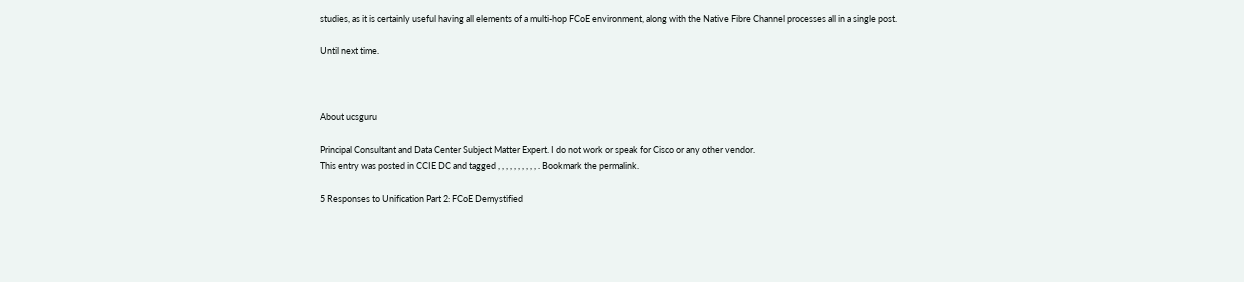studies, as it is certainly useful having all elements of a multi-hop FCoE environment, along with the Native Fibre Channel processes all in a single post.

Until next time.



About ucsguru

Principal Consultant and Data Center Subject Matter Expert. I do not work or speak for Cisco or any other vendor.
This entry was posted in CCIE DC and tagged , , , , , , , , , , . Bookmark the permalink.

5 Responses to Unification Part 2: FCoE Demystified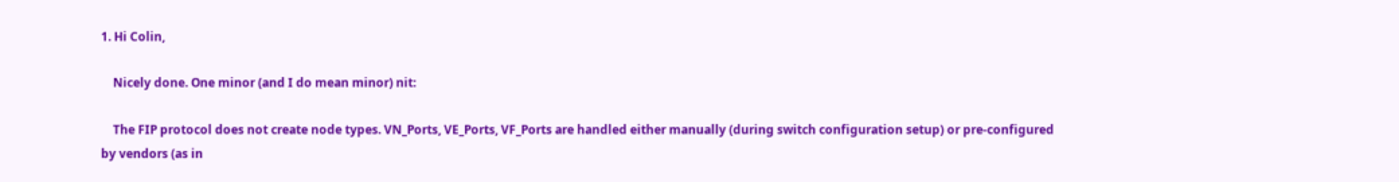1. Hi Colin,

    Nicely done. One minor (and I do mean minor) nit:

    The FIP protocol does not create node types. VN_Ports, VE_Ports, VF_Ports are handled either manually (during switch configuration setup) or pre-configured by vendors (as in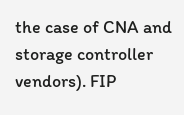the case of CNA and storage controller vendors). FIP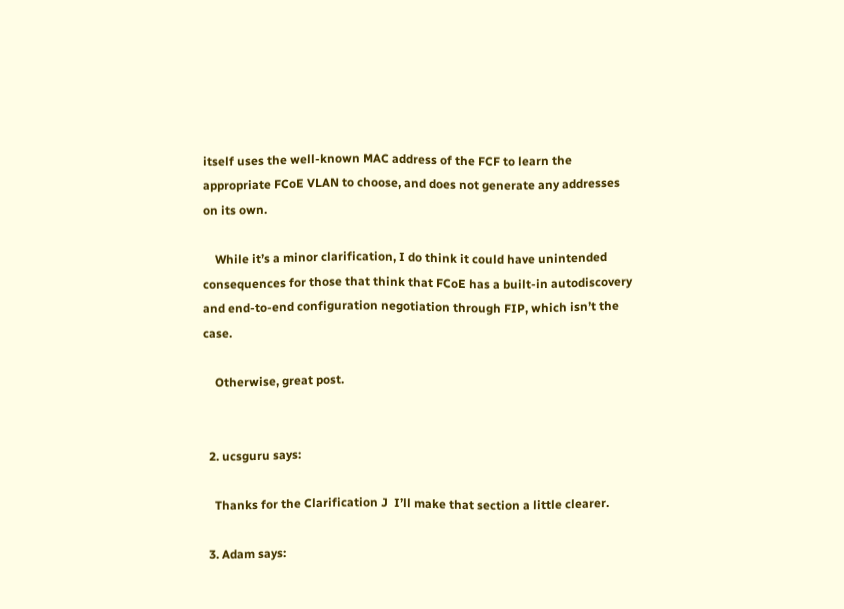itself uses the well-known MAC address of the FCF to learn the appropriate FCoE VLAN to choose, and does not generate any addresses on its own.

    While it’s a minor clarification, I do think it could have unintended consequences for those that think that FCoE has a built-in autodiscovery and end-to-end configuration negotiation through FIP, which isn’t the case.

    Otherwise, great post.


  2. ucsguru says:

    Thanks for the Clarification J  I’ll make that section a little clearer.

  3. Adam says: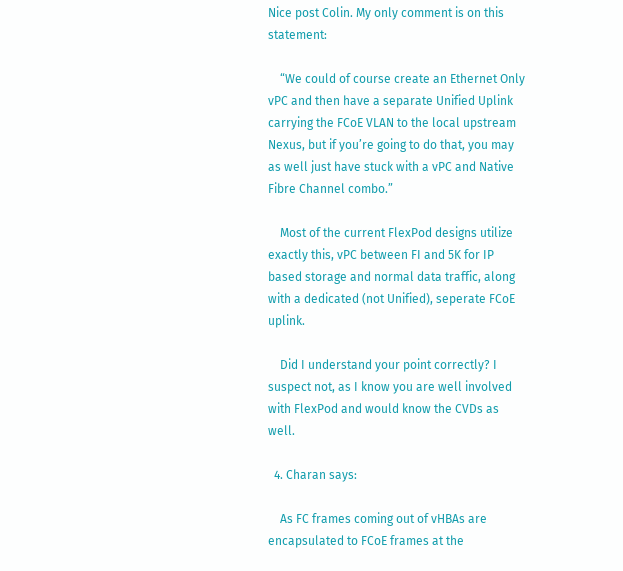Nice post Colin. My only comment is on this statement:

    “We could of course create an Ethernet Only vPC and then have a separate Unified Uplink carrying the FCoE VLAN to the local upstream Nexus, but if you’re going to do that, you may as well just have stuck with a vPC and Native Fibre Channel combo.”

    Most of the current FlexPod designs utilize exactly this, vPC between FI and 5K for IP based storage and normal data traffic, along with a dedicated (not Unified), seperate FCoE uplink.

    Did I understand your point correctly? I suspect not, as I know you are well involved with FlexPod and would know the CVDs as well.

  4. Charan says:

    As FC frames coming out of vHBAs are encapsulated to FCoE frames at the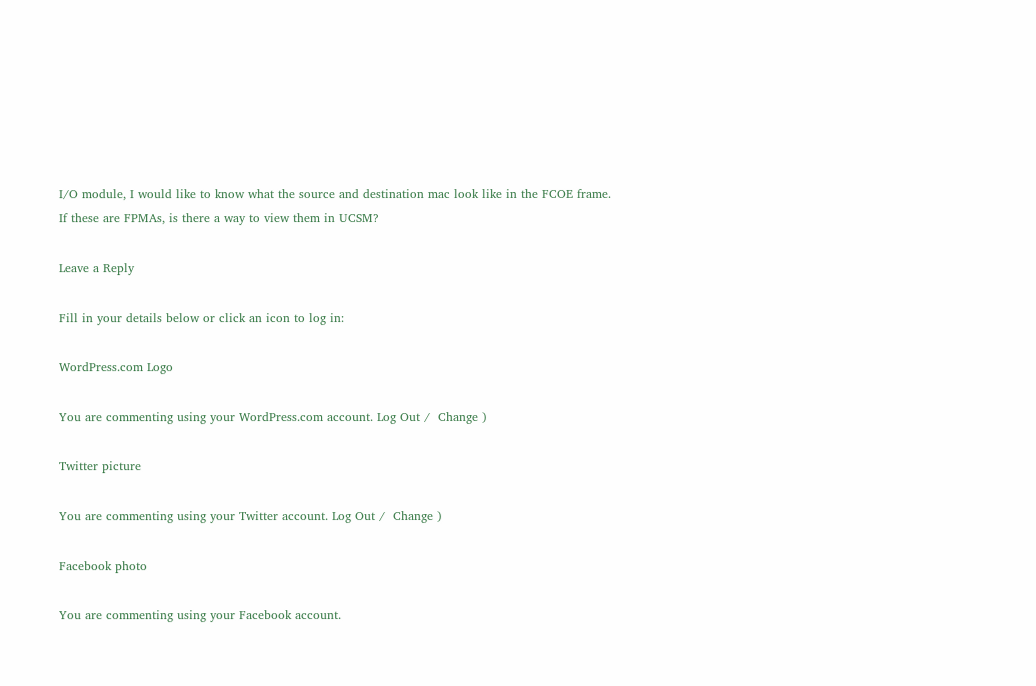I/O module, I would like to know what the source and destination mac look like in the FCOE frame. If these are FPMAs, is there a way to view them in UCSM?

Leave a Reply

Fill in your details below or click an icon to log in:

WordPress.com Logo

You are commenting using your WordPress.com account. Log Out /  Change )

Twitter picture

You are commenting using your Twitter account. Log Out /  Change )

Facebook photo

You are commenting using your Facebook account.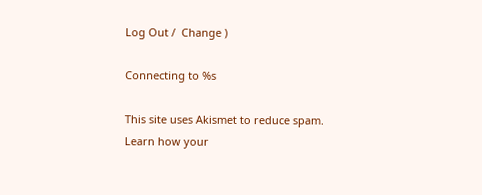Log Out /  Change )

Connecting to %s

This site uses Akismet to reduce spam. Learn how your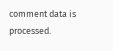comment data is processed.